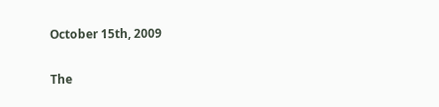October 15th, 2009


The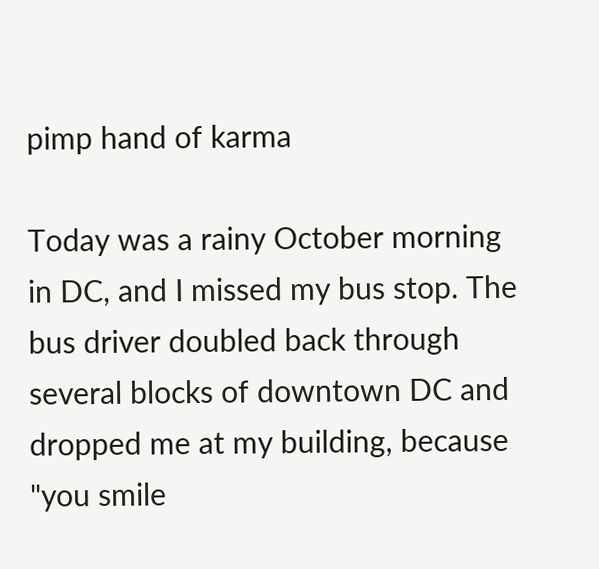pimp hand of karma

Today was a rainy October morning in DC, and I missed my bus stop. The bus driver doubled back through several blocks of downtown DC and dropped me at my building, because "you smile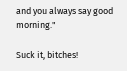and you always say good morning."

Suck it, bitches!